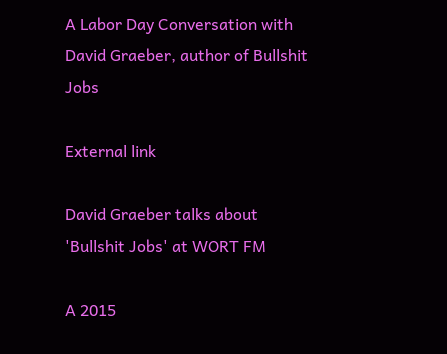A Labor Day Conversation with David Graeber, author of Bullshit Jobs

External link

David Graeber talks about 'Bullshit Jobs' at WORT FM

A 2015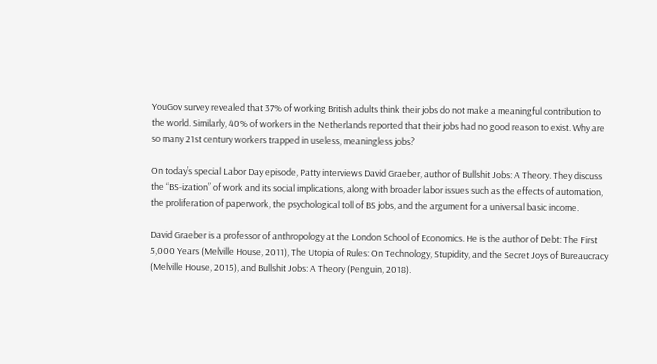YouGov survey revealed that 37% of working British adults think their jobs do not make a meaningful contribution to the world. Similarly, 40% of workers in the Netherlands reported that their jobs had no good reason to exist. Why are so many 21st century workers trapped in useless, meaningless jobs?

On today’s special Labor Day episode, Patty interviews David Graeber, author of Bullshit Jobs: A Theory. They discuss the “BS-ization” of work and its social implications, along with broader labor issues such as the effects of automation, the proliferation of paperwork, the psychological toll of BS jobs, and the argument for a universal basic income.

David Graeber is a professor of anthropology at the London School of Economics. He is the author of Debt: The First 5,000 Years (Melville House, 2011), The Utopia of Rules: On Technology, Stupidity, and the Secret Joys of Bureaucracy (Melville House, 2015), and Bullshit Jobs: A Theory (Penguin, 2018).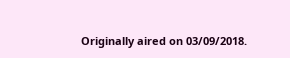Originally aired on 03/09/2018.